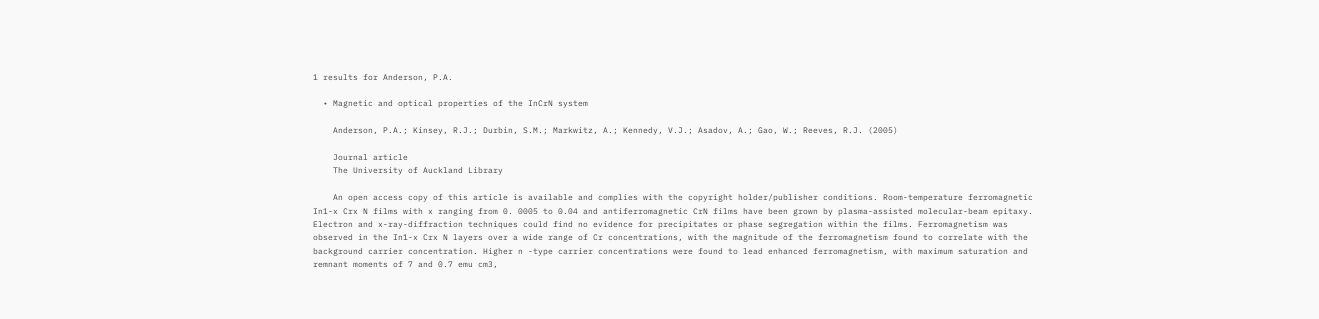1 results for Anderson, P.A.

  • Magnetic and optical properties of the InCrN system

    Anderson, P.A.; Kinsey, R.J.; Durbin, S.M.; Markwitz, A.; Kennedy, V.J.; Asadov, A.; Gao, W.; Reeves, R.J. (2005)

    Journal article
    The University of Auckland Library

    An open access copy of this article is available and complies with the copyright holder/publisher conditions. Room-temperature ferromagnetic In1-x Crx N films with x ranging from 0. 0005 to 0.04 and antiferromagnetic CrN films have been grown by plasma-assisted molecular-beam epitaxy. Electron and x-ray-diffraction techniques could find no evidence for precipitates or phase segregation within the films. Ferromagnetism was observed in the In1-x Crx N layers over a wide range of Cr concentrations, with the magnitude of the ferromagnetism found to correlate with the background carrier concentration. Higher n -type carrier concentrations were found to lead enhanced ferromagnetism, with maximum saturation and remnant moments of 7 and 0.7 emu cm3,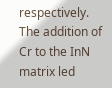respectively. The addition of Cr to the InN matrix led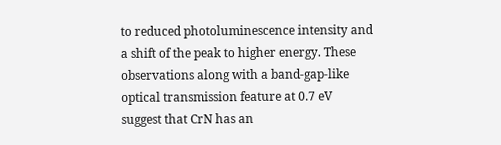to reduced photoluminescence intensity and a shift of the peak to higher energy. These observations along with a band-gap-like optical transmission feature at 0.7 eV suggest that CrN has an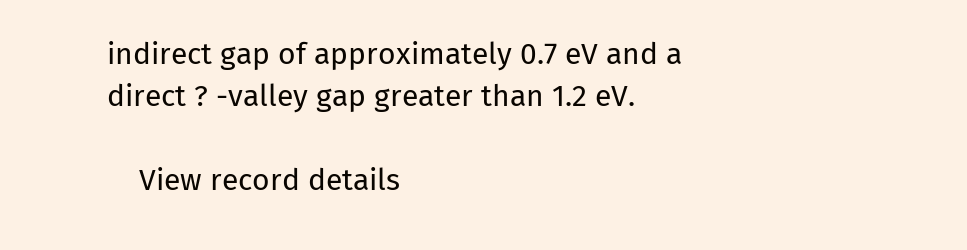indirect gap of approximately 0.7 eV and a direct ? -valley gap greater than 1.2 eV.

    View record details